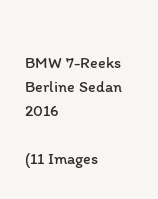BMW 7-Reeks Berline Sedan 2016

(11 Images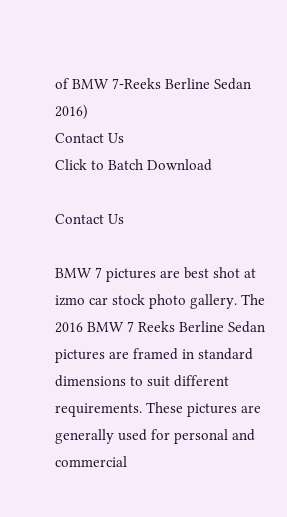of BMW 7-Reeks Berline Sedan 2016)
Contact Us
Click to Batch Download

Contact Us

BMW 7 pictures are best shot at izmo car stock photo gallery. The 2016 BMW 7 Reeks Berline Sedan pictures are framed in standard dimensions to suit different requirements. These pictures are generally used for personal and commercial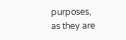purposes, as they are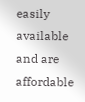easily available and are affordable